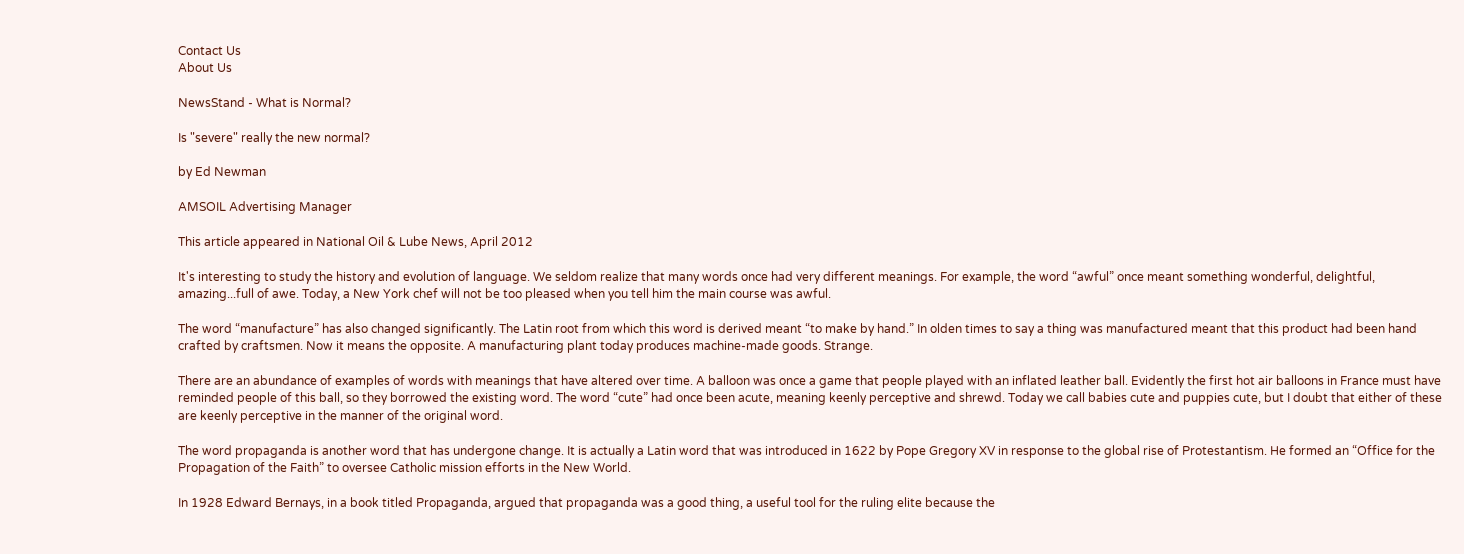Contact Us
About Us

NewsStand - What is Normal?

Is "severe" really the new normal?

by Ed Newman

AMSOIL Advertising Manager

This article appeared in National Oil & Lube News, April 2012

It's interesting to study the history and evolution of language. We seldom realize that many words once had very different meanings. For example, the word “awful” once meant something wonderful, delightful, amazing...full of awe. Today, a New York chef will not be too pleased when you tell him the main course was awful.

The word “manufacture” has also changed significantly. The Latin root from which this word is derived meant “to make by hand.” In olden times to say a thing was manufactured meant that this product had been hand crafted by craftsmen. Now it means the opposite. A manufacturing plant today produces machine-made goods. Strange.

There are an abundance of examples of words with meanings that have altered over time. A balloon was once a game that people played with an inflated leather ball. Evidently the first hot air balloons in France must have reminded people of this ball, so they borrowed the existing word. The word “cute” had once been acute, meaning keenly perceptive and shrewd. Today we call babies cute and puppies cute, but I doubt that either of these are keenly perceptive in the manner of the original word.

The word propaganda is another word that has undergone change. It is actually a Latin word that was introduced in 1622 by Pope Gregory XV in response to the global rise of Protestantism. He formed an “Office for the Propagation of the Faith” to oversee Catholic mission efforts in the New World.

In 1928 Edward Bernays, in a book titled Propaganda, argued that propaganda was a good thing, a useful tool for the ruling elite because the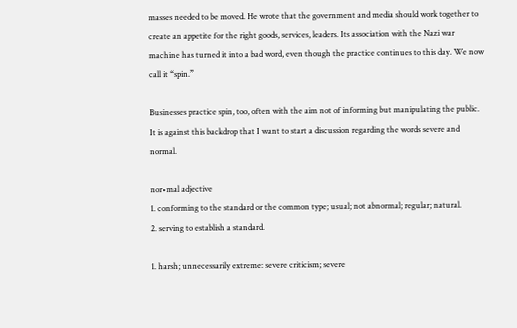masses needed to be moved. He wrote that the government and media should work together to create an appetite for the right goods, services, leaders. Its association with the Nazi war machine has turned it into a bad word, even though the practice continues to this day. We now call it “spin.”

Businesses practice spin, too, often with the aim not of informing but manipulating the public.  It is against this backdrop that I want to start a discussion regarding the words severe and normal.

nor•mal adjective
1. conforming to the standard or the common type; usual; not abnormal; regular; natural.
2. serving to establish a standard.

1. harsh; unnecessarily extreme: severe criticism; severe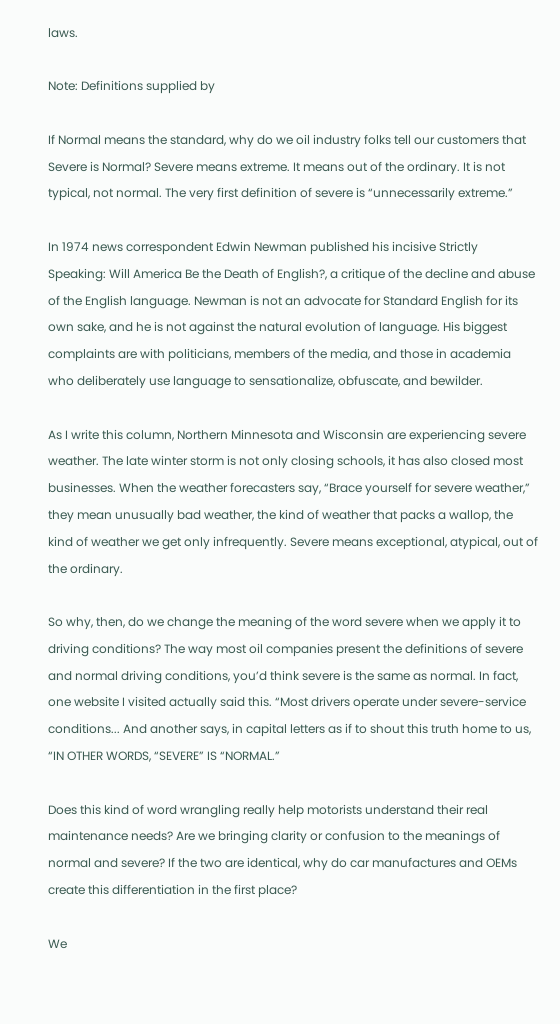laws.

Note: Definitions supplied by

If Normal means the standard, why do we oil industry folks tell our customers that Severe is Normal? Severe means extreme. It means out of the ordinary. It is not typical, not normal. The very first definition of severe is “unnecessarily extreme.”

In 1974 news correspondent Edwin Newman published his incisive Strictly Speaking: Will America Be the Death of English?, a critique of the decline and abuse of the English language. Newman is not an advocate for Standard English for its own sake, and he is not against the natural evolution of language. His biggest complaints are with politicians, members of the media, and those in academia who deliberately use language to sensationalize, obfuscate, and bewilder.

As I write this column, Northern Minnesota and Wisconsin are experiencing severe weather. The late winter storm is not only closing schools, it has also closed most businesses. When the weather forecasters say, “Brace yourself for severe weather,” they mean unusually bad weather, the kind of weather that packs a wallop, the kind of weather we get only infrequently. Severe means exceptional, atypical, out of the ordinary.

So why, then, do we change the meaning of the word severe when we apply it to driving conditions? The way most oil companies present the definitions of severe and normal driving conditions, you’d think severe is the same as normal. In fact, one website I visited actually said this. “Most drivers operate under severe-service conditions... And another says, in capital letters as if to shout this truth home to us, “IN OTHER WORDS, “SEVERE” IS “NORMAL.”

Does this kind of word wrangling really help motorists understand their real maintenance needs? Are we bringing clarity or confusion to the meanings of normal and severe? If the two are identical, why do car manufactures and OEMs create this differentiation in the first place?

We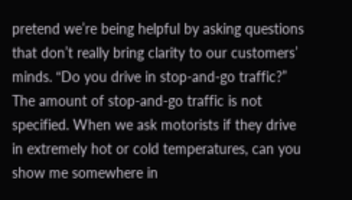pretend we’re being helpful by asking questions that don’t really bring clarity to our customers’ minds. “Do you drive in stop-and-go traffic?” The amount of stop-and-go traffic is not specified. When we ask motorists if they drive in extremely hot or cold temperatures, can you show me somewhere in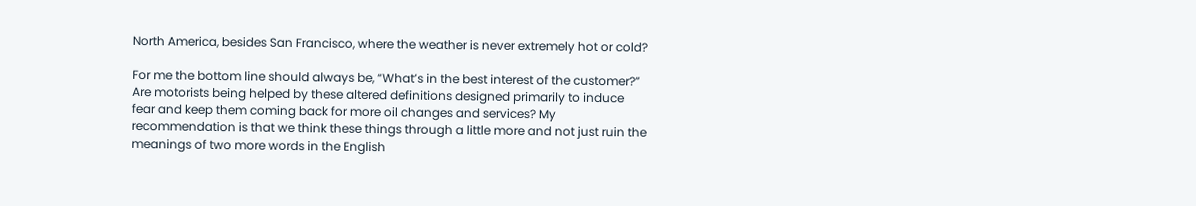North America, besides San Francisco, where the weather is never extremely hot or cold?

For me the bottom line should always be, “What’s in the best interest of the customer?” Are motorists being helped by these altered definitions designed primarily to induce fear and keep them coming back for more oil changes and services? My recommendation is that we think these things through a little more and not just ruin the meanings of two more words in the English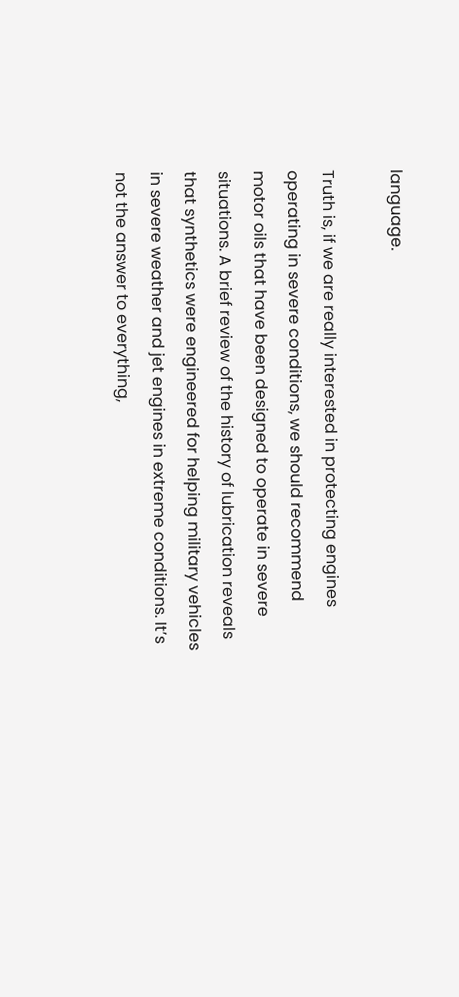language.

Truth is, if we are really interested in protecting engines operating in severe conditions, we should recommend motor oils that have been designed to operate in severe situations. A brief review of the history of lubrication reveals that synthetics were engineered for helping military vehicles in severe weather and jet engines in extreme conditions. It’s not the answer to everything,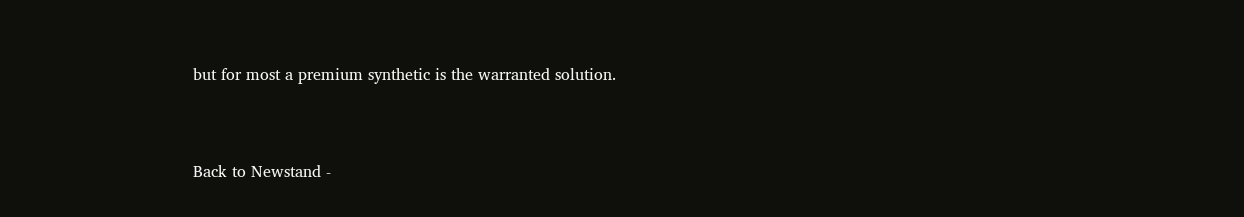but for most a premium synthetic is the warranted solution.


Back to Newstand -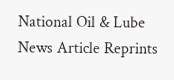National Oil & Lube News Article Reprints